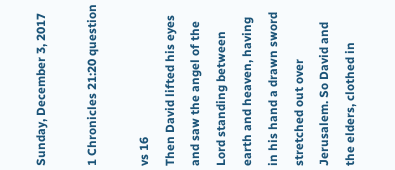Sunday, December 3, 2017

1 Chronicles 21:20 question

vs 16
Then David lifted his eyes and saw the angel of the Lord standing between earth and heaven, having in his hand a drawn sword stretched out over Jerusalem. So David and the elders, clothed in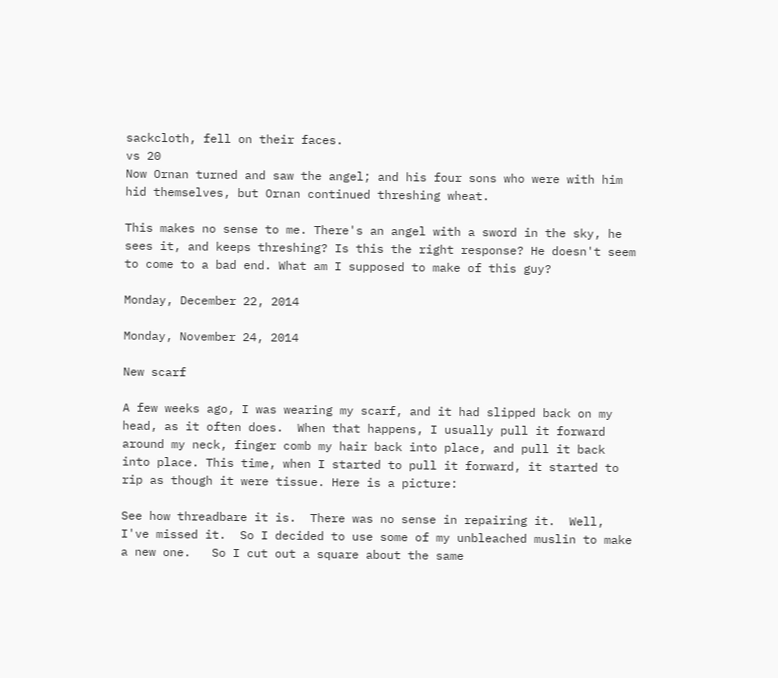sackcloth, fell on their faces.
vs 20
Now Ornan turned and saw the angel; and his four sons who were with him hid themselves, but Ornan continued threshing wheat.

This makes no sense to me. There's an angel with a sword in the sky, he sees it, and keeps threshing? Is this the right response? He doesn't seem to come to a bad end. What am I supposed to make of this guy?

Monday, December 22, 2014

Monday, November 24, 2014

New scarf

A few weeks ago, I was wearing my scarf, and it had slipped back on my head, as it often does.  When that happens, I usually pull it forward around my neck, finger comb my hair back into place, and pull it back into place. This time, when I started to pull it forward, it started to rip as though it were tissue. Here is a picture:

See how threadbare it is.  There was no sense in repairing it.  Well, I've missed it.  So I decided to use some of my unbleached muslin to make a new one.   So I cut out a square about the same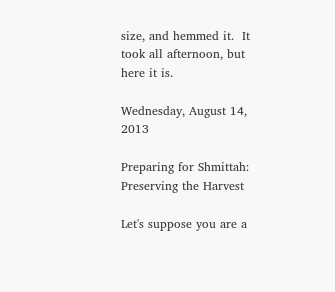size, and hemmed it.  It took all afternoon, but here it is.

Wednesday, August 14, 2013

Preparing for Shmittah: Preserving the Harvest

Let's suppose you are a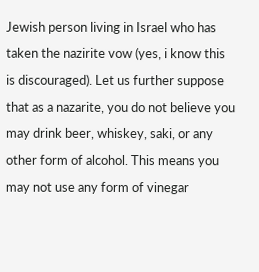Jewish person living in Israel who has taken the nazirite vow (yes, i know this is discouraged). Let us further suppose that as a nazarite, you do not believe you may drink beer, whiskey, saki, or any other form of alcohol. This means you may not use any form of vinegar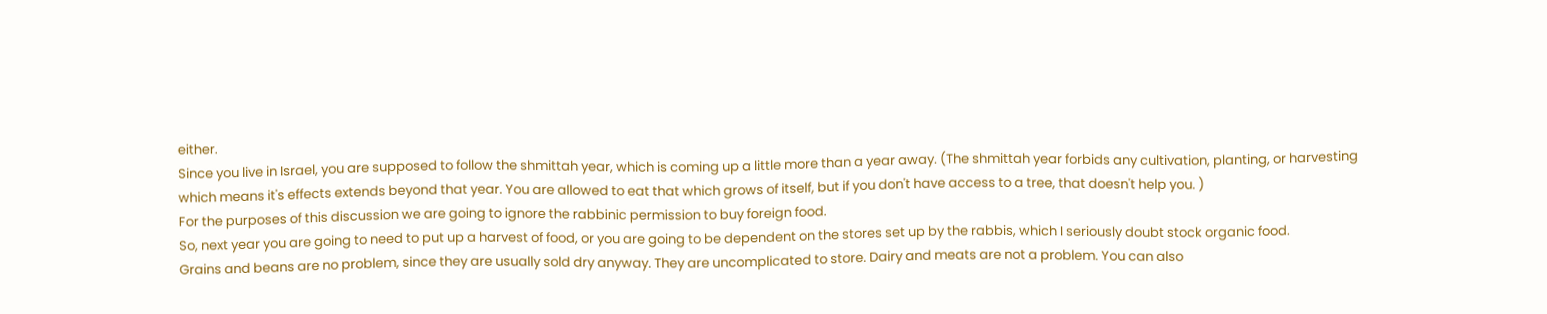either.
Since you live in Israel, you are supposed to follow the shmittah year, which is coming up a little more than a year away. (The shmittah year forbids any cultivation, planting, or harvesting which means it's effects extends beyond that year. You are allowed to eat that which grows of itself, but if you don't have access to a tree, that doesn't help you. )
For the purposes of this discussion we are going to ignore the rabbinic permission to buy foreign food.
So, next year you are going to need to put up a harvest of food, or you are going to be dependent on the stores set up by the rabbis, which I seriously doubt stock organic food.
Grains and beans are no problem, since they are usually sold dry anyway. They are uncomplicated to store. Dairy and meats are not a problem. You can also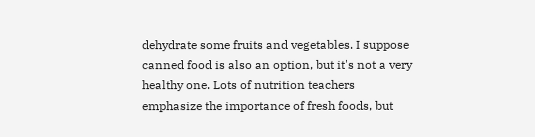dehydrate some fruits and vegetables. I suppose canned food is also an option, but it's not a very healthy one. Lots of nutrition teachers emphasize the importance of fresh foods, but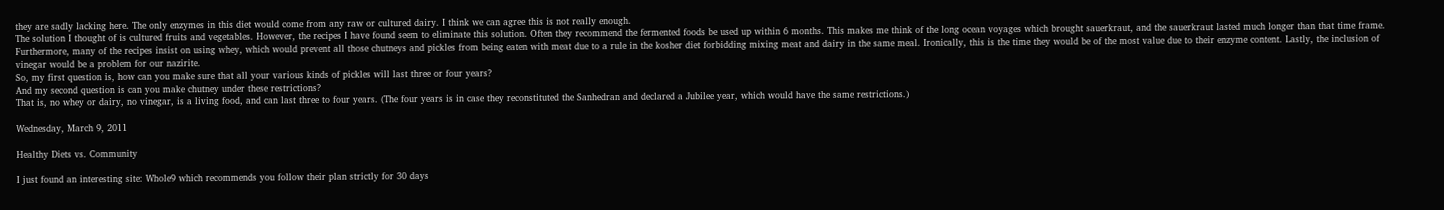they are sadly lacking here. The only enzymes in this diet would come from any raw or cultured dairy. I think we can agree this is not really enough.
The solution I thought of is cultured fruits and vegetables. However, the recipes I have found seem to eliminate this solution. Often they recommend the fermented foods be used up within 6 months. This makes me think of the long ocean voyages which brought sauerkraut, and the sauerkraut lasted much longer than that time frame. Furthermore, many of the recipes insist on using whey, which would prevent all those chutneys and pickles from being eaten with meat due to a rule in the kosher diet forbidding mixing meat and dairy in the same meal. Ironically, this is the time they would be of the most value due to their enzyme content. Lastly, the inclusion of vinegar would be a problem for our nazirite.
So, my first question is, how can you make sure that all your various kinds of pickles will last three or four years?
And my second question is can you make chutney under these restrictions?
That is, no whey or dairy, no vinegar, is a living food, and can last three to four years. (The four years is in case they reconstituted the Sanhedran and declared a Jubilee year, which would have the same restrictions.)

Wednesday, March 9, 2011

Healthy Diets vs. Community

I just found an interesting site: Whole9 which recommends you follow their plan strictly for 30 days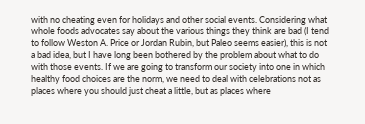with no cheating even for holidays and other social events. Considering what whole foods advocates say about the various things they think are bad (I tend to follow Weston A. Price or Jordan Rubin, but Paleo seems easier), this is not a bad idea, but I have long been bothered by the problem about what to do with those events. If we are going to transform our society into one in which healthy food choices are the norm, we need to deal with celebrations not as places where you should just cheat a little, but as places where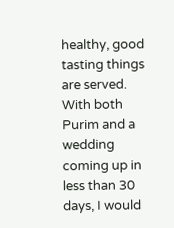healthy, good tasting things are served. With both Purim and a wedding coming up in less than 30 days, I would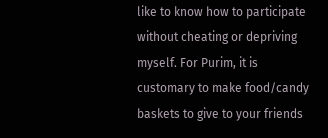like to know how to participate without cheating or depriving myself. For Purim, it is customary to make food/candy baskets to give to your friends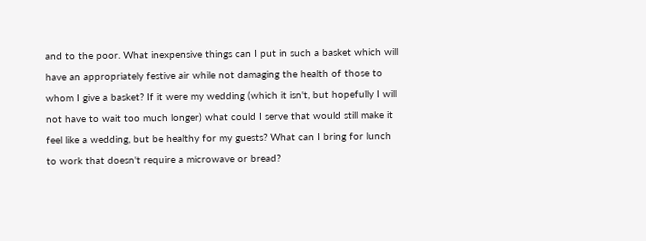and to the poor. What inexpensive things can I put in such a basket which will have an appropriately festive air while not damaging the health of those to whom I give a basket? If it were my wedding (which it isn't, but hopefully I will not have to wait too much longer) what could I serve that would still make it feel like a wedding, but be healthy for my guests? What can I bring for lunch to work that doesn't require a microwave or bread?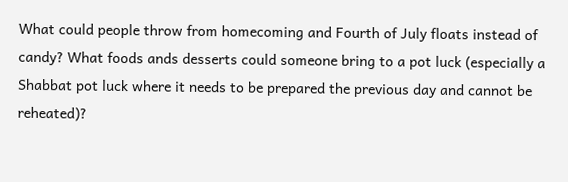What could people throw from homecoming and Fourth of July floats instead of candy? What foods ands desserts could someone bring to a pot luck (especially a Shabbat pot luck where it needs to be prepared the previous day and cannot be reheated)?